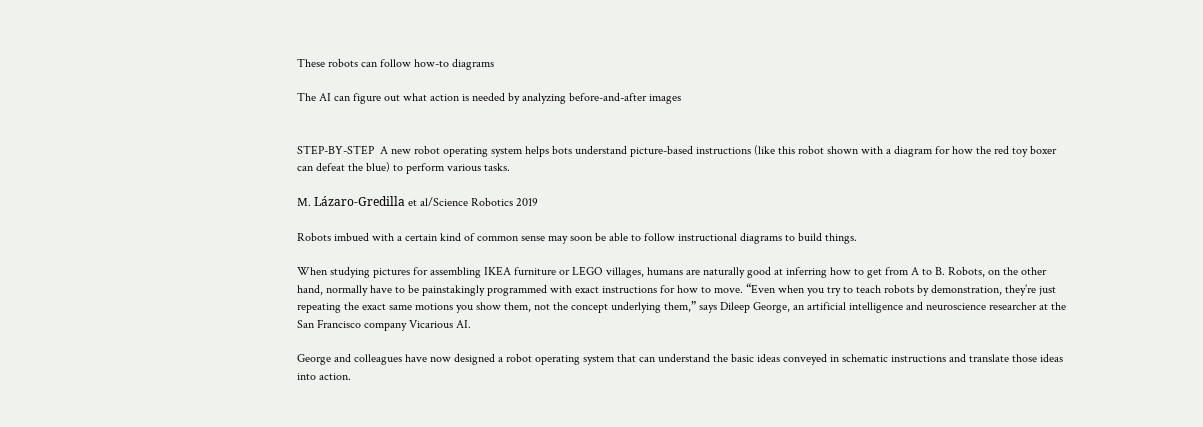These robots can follow how-to diagrams

The AI can figure out what action is needed by analyzing before-and-after images


STEP-BY-STEP  A new robot operating system helps bots understand picture-based instructions (like this robot shown with a diagram for how the red toy boxer can defeat the blue) to perform various tasks.

M. Lázaro-Gredilla et al/Science Robotics 2019

Robots imbued with a certain kind of common sense may soon be able to follow instructional diagrams to build things.

When studying pictures for assembling IKEA furniture or LEGO villages, humans are naturally good at inferring how to get from A to B. Robots, on the other hand, normally have to be painstakingly programmed with exact instructions for how to move. “Even when you try to teach robots by demonstration, they’re just repeating the exact same motions you show them, not the concept underlying them,” says Dileep George, an artificial intelligence and neuroscience researcher at the San Francisco company Vicarious AI.

George and colleagues have now designed a robot operating system that can understand the basic ideas conveyed in schematic instructions and translate those ideas into action.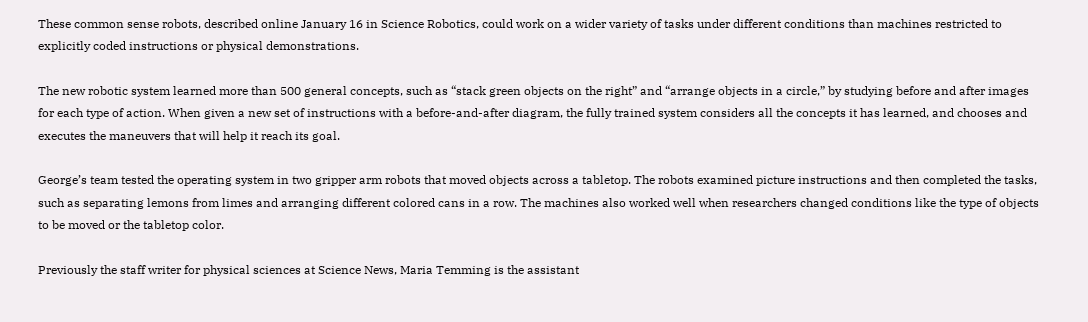These common sense robots, described online January 16 in Science Robotics, could work on a wider variety of tasks under different conditions than machines restricted to explicitly coded instructions or physical demonstrations.

The new robotic system learned more than 500 general concepts, such as “stack green objects on the right” and “arrange objects in a circle,” by studying before and after images for each type of action. When given a new set of instructions with a before-and-after diagram, the fully trained system considers all the concepts it has learned, and chooses and executes the maneuvers that will help it reach its goal.

George’s team tested the operating system in two gripper arm robots that moved objects across a tabletop. The robots examined picture instructions and then completed the tasks, such as separating lemons from limes and arranging different colored cans in a row. The machines also worked well when researchers changed conditions like the type of objects to be moved or the tabletop color.

Previously the staff writer for physical sciences at Science News, Maria Temming is the assistant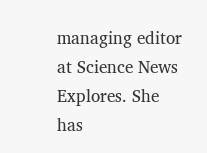managing editor at Science News Explores. She has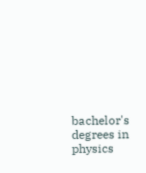bachelor's degrees in physics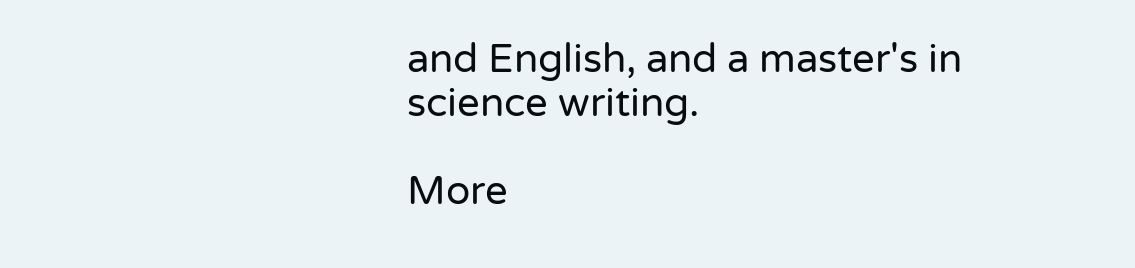and English, and a master's in science writing.

More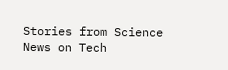Stories from Science News on Tech